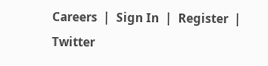Careers  |  Sign In  |  Register  |   Twitter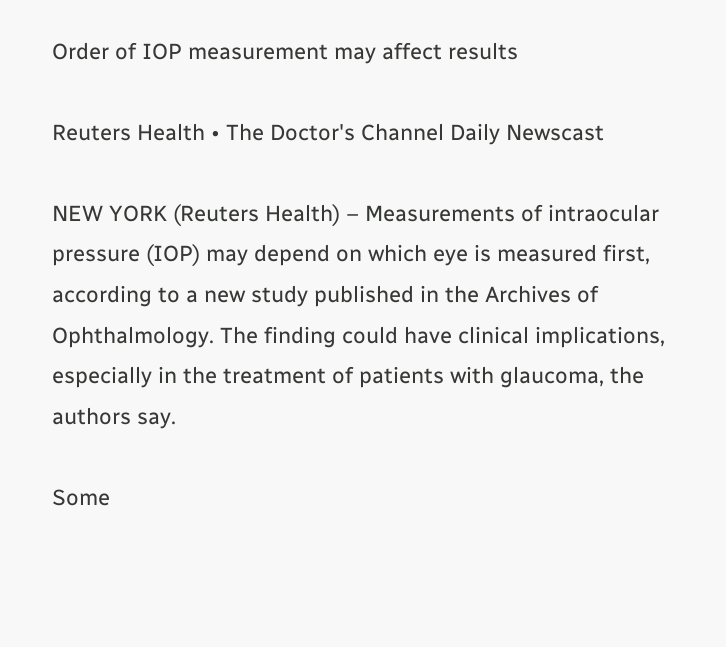Order of IOP measurement may affect results

Reuters Health • The Doctor's Channel Daily Newscast

NEW YORK (Reuters Health) – Measurements of intraocular pressure (IOP) may depend on which eye is measured first, according to a new study published in the Archives of Ophthalmology. The finding could have clinical implications, especially in the treatment of patients with glaucoma, the authors say.

Some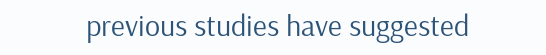previous studies have suggested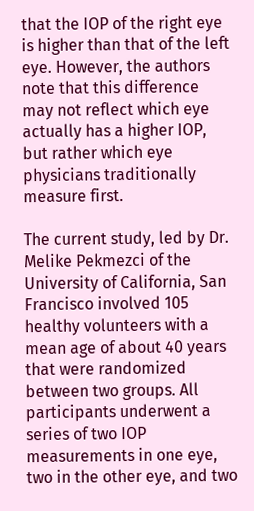that the IOP of the right eye is higher than that of the left eye. However, the authors note that this difference may not reflect which eye actually has a higher IOP, but rather which eye physicians traditionally measure first.

The current study, led by Dr. Melike Pekmezci of the University of California, San Francisco involved 105 healthy volunteers with a mean age of about 40 years that were randomized between two groups. All participants underwent a series of two IOP measurements in one eye, two in the other eye, and two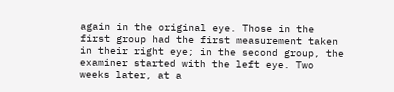again in the original eye. Those in the first group had the first measurement taken in their right eye; in the second group, the examiner started with the left eye. Two weeks later, at a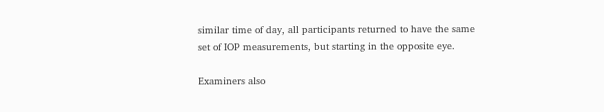similar time of day, all participants returned to have the same set of IOP measurements, but starting in the opposite eye.

Examiners also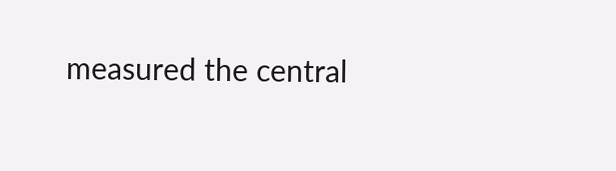measured the central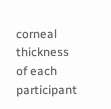corneal thickness of each participant